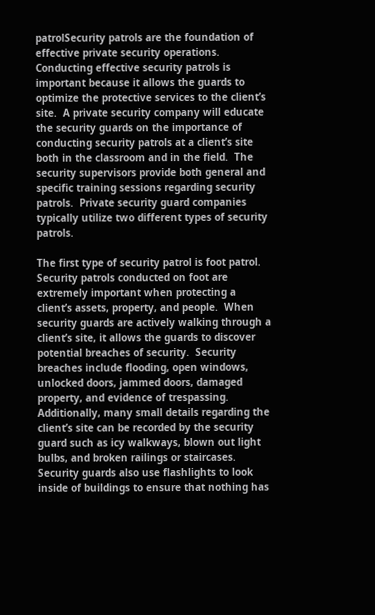patrolSecurity patrols are the foundation of effective private security operations.  Conducting effective security patrols is important because it allows the guards to optimize the protective services to the client’s site.  A private security company will educate the security guards on the importance of conducting security patrols at a client’s site both in the classroom and in the field.  The security supervisors provide both general and specific training sessions regarding security patrols.  Private security guard companies typically utilize two different types of security patrols.

The first type of security patrol is foot patrol.  Security patrols conducted on foot are extremely important when protecting a client’s assets, property, and people.  When security guards are actively walking through a client’s site, it allows the guards to discover potential breaches of security.  Security breaches include flooding, open windows, unlocked doors, jammed doors, damaged property, and evidence of trespassing.  Additionally, many small details regarding the client’s site can be recorded by the security guard such as icy walkways, blown out light bulbs, and broken railings or staircases.  Security guards also use flashlights to look inside of buildings to ensure that nothing has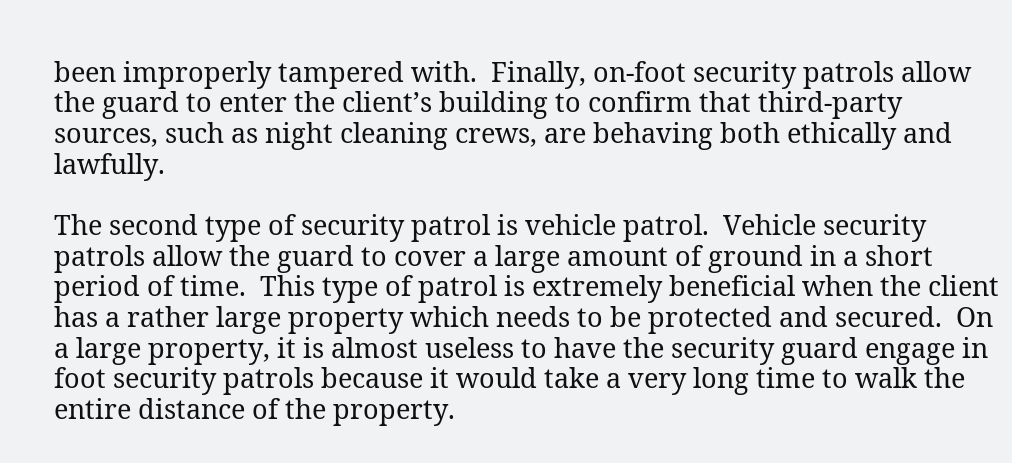been improperly tampered with.  Finally, on-foot security patrols allow the guard to enter the client’s building to confirm that third-party sources, such as night cleaning crews, are behaving both ethically and lawfully.

The second type of security patrol is vehicle patrol.  Vehicle security patrols allow the guard to cover a large amount of ground in a short period of time.  This type of patrol is extremely beneficial when the client has a rather large property which needs to be protected and secured.  On a large property, it is almost useless to have the security guard engage in foot security patrols because it would take a very long time to walk the entire distance of the property.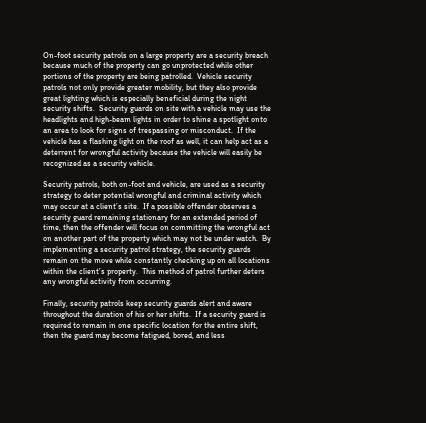On-foot security patrols on a large property are a security breach because much of the property can go unprotected while other portions of the property are being patrolled.  Vehicle security patrols not only provide greater mobility, but they also provide great lighting which is especially beneficial during the night security shifts.  Security guards on site with a vehicle may use the headlights and high-beam lights in order to shine a spotlight onto an area to look for signs of trespassing or misconduct.  If the vehicle has a flashing light on the roof as well, it can help act as a deterrent for wrongful activity because the vehicle will easily be recognized as a security vehicle.

Security patrols, both on-foot and vehicle, are used as a security strategy to deter potential wrongful and criminal activity which may occur at a client’s site.  If a possible offender observes a security guard remaining stationary for an extended period of time, then the offender will focus on committing the wrongful act on another part of the property which may not be under watch.  By implementing a security patrol strategy, the security guards remain on the move while constantly checking up on all locations within the client’s property.  This method of patrol further deters any wrongful activity from occurring.

Finally, security patrols keep security guards alert and aware throughout the duration of his or her shifts.  If a security guard is required to remain in one specific location for the entire shift, then the guard may become fatigued, bored, and less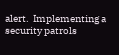alert.  Implementing a security patrols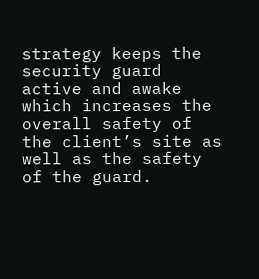strategy keeps the security guard active and awake which increases the overall safety of the client’s site as well as the safety of the guard.